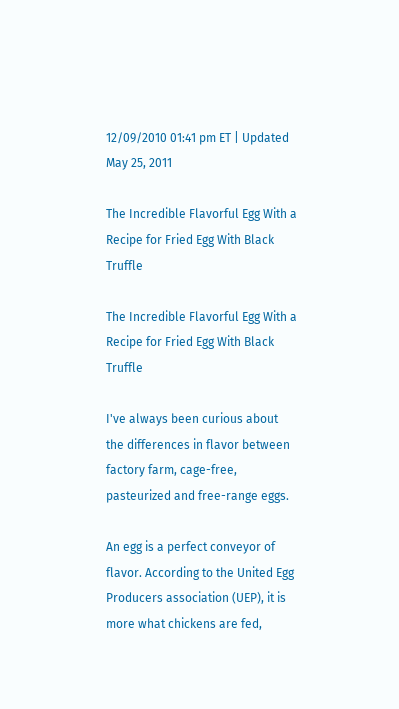12/09/2010 01:41 pm ET | Updated May 25, 2011

The Incredible Flavorful Egg With a Recipe for Fried Egg With Black Truffle

The Incredible Flavorful Egg With a Recipe for Fried Egg With Black Truffle

I've always been curious about the differences in flavor between factory farm, cage-free, pasteurized and free-range eggs.

An egg is a perfect conveyor of flavor. According to the United Egg Producers association (UEP), it is more what chickens are fed,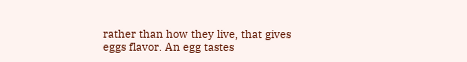rather than how they live, that gives eggs flavor. An egg tastes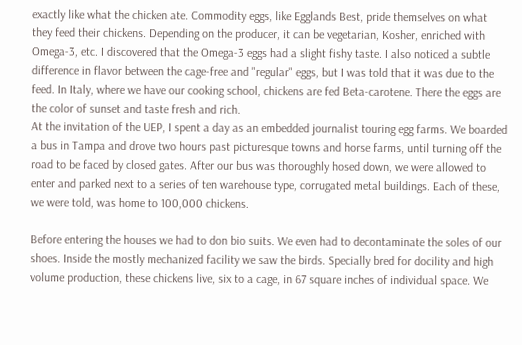exactly like what the chicken ate. Commodity eggs, like Egglands Best, pride themselves on what they feed their chickens. Depending on the producer, it can be vegetarian, Kosher, enriched with Omega-3, etc. I discovered that the Omega-3 eggs had a slight fishy taste. I also noticed a subtle difference in flavor between the cage-free and "regular" eggs, but I was told that it was due to the feed. In Italy, where we have our cooking school, chickens are fed Beta-carotene. There the eggs are the color of sunset and taste fresh and rich.
At the invitation of the UEP, I spent a day as an embedded journalist touring egg farms. We boarded a bus in Tampa and drove two hours past picturesque towns and horse farms, until turning off the road to be faced by closed gates. After our bus was thoroughly hosed down, we were allowed to enter and parked next to a series of ten warehouse type, corrugated metal buildings. Each of these, we were told, was home to 100,000 chickens.

Before entering the houses we had to don bio suits. We even had to decontaminate the soles of our shoes. Inside the mostly mechanized facility we saw the birds. Specially bred for docility and high volume production, these chickens live, six to a cage, in 67 square inches of individual space. We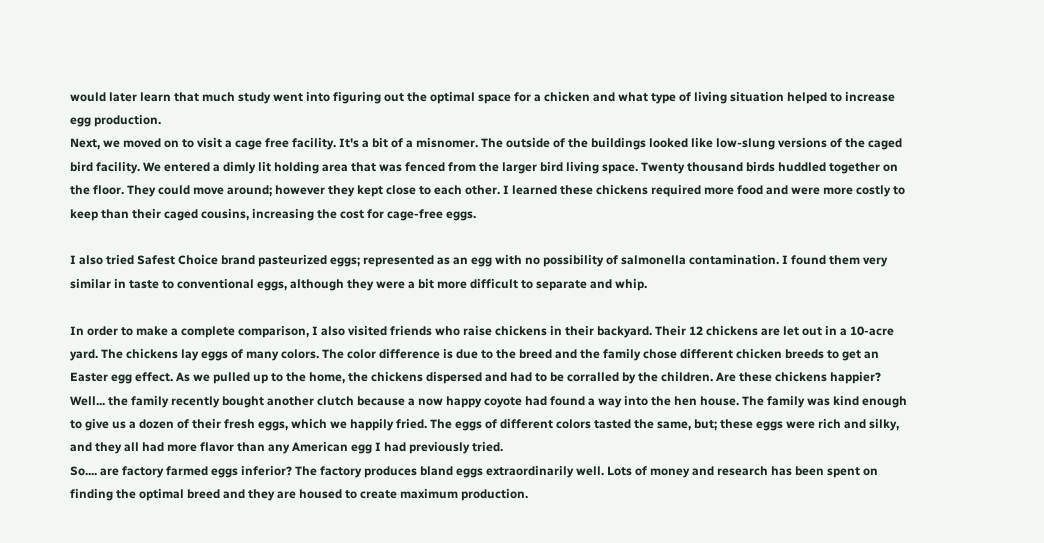would later learn that much study went into figuring out the optimal space for a chicken and what type of living situation helped to increase egg production.
Next, we moved on to visit a cage free facility. It's a bit of a misnomer. The outside of the buildings looked like low-slung versions of the caged bird facility. We entered a dimly lit holding area that was fenced from the larger bird living space. Twenty thousand birds huddled together on the floor. They could move around; however they kept close to each other. I learned these chickens required more food and were more costly to keep than their caged cousins, increasing the cost for cage-free eggs.

I also tried Safest Choice brand pasteurized eggs; represented as an egg with no possibility of salmonella contamination. I found them very similar in taste to conventional eggs, although they were a bit more difficult to separate and whip.

In order to make a complete comparison, I also visited friends who raise chickens in their backyard. Their 12 chickens are let out in a 10-acre yard. The chickens lay eggs of many colors. The color difference is due to the breed and the family chose different chicken breeds to get an Easter egg effect. As we pulled up to the home, the chickens dispersed and had to be corralled by the children. Are these chickens happier? Well... the family recently bought another clutch because a now happy coyote had found a way into the hen house. The family was kind enough to give us a dozen of their fresh eggs, which we happily fried. The eggs of different colors tasted the same, but; these eggs were rich and silky, and they all had more flavor than any American egg I had previously tried.
So.... are factory farmed eggs inferior? The factory produces bland eggs extraordinarily well. Lots of money and research has been spent on finding the optimal breed and they are housed to create maximum production.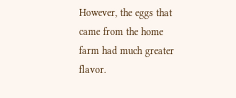However, the eggs that came from the home farm had much greater flavor.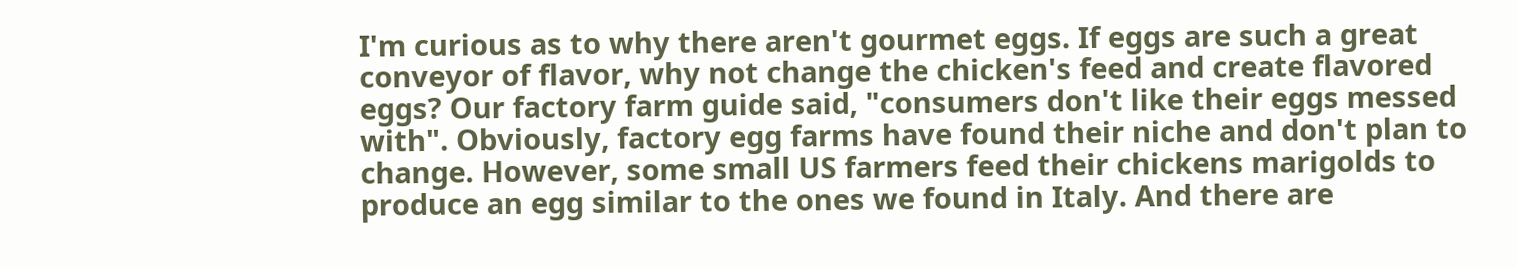I'm curious as to why there aren't gourmet eggs. If eggs are such a great conveyor of flavor, why not change the chicken's feed and create flavored eggs? Our factory farm guide said, "consumers don't like their eggs messed with". Obviously, factory egg farms have found their niche and don't plan to change. However, some small US farmers feed their chickens marigolds to produce an egg similar to the ones we found in Italy. And there are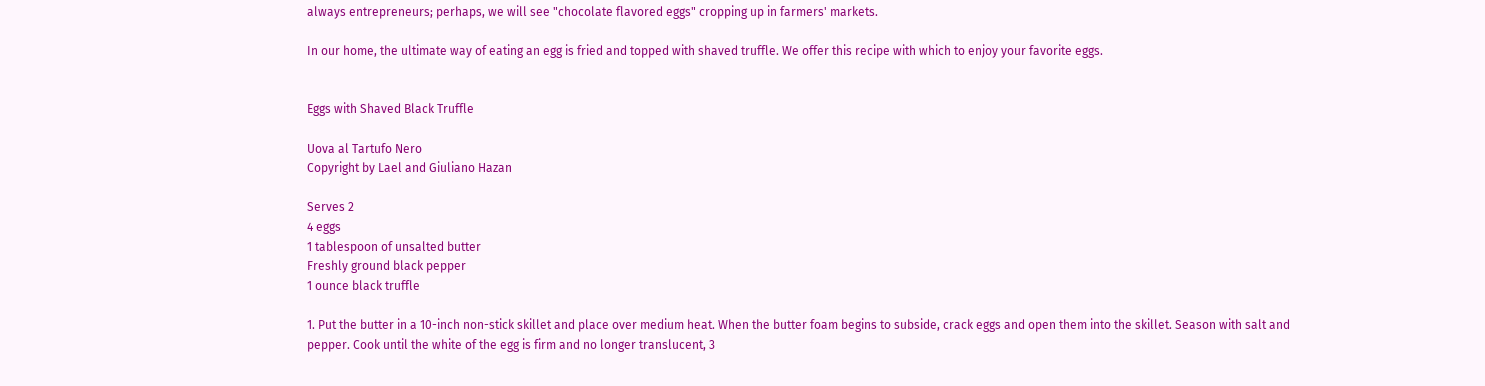always entrepreneurs; perhaps, we will see "chocolate flavored eggs" cropping up in farmers' markets.

In our home, the ultimate way of eating an egg is fried and topped with shaved truffle. We offer this recipe with which to enjoy your favorite eggs.


Eggs with Shaved Black Truffle

Uova al Tartufo Nero
Copyright by Lael and Giuliano Hazan

Serves 2
4 eggs
1 tablespoon of unsalted butter
Freshly ground black pepper
1 ounce black truffle

1. Put the butter in a 10-inch non-stick skillet and place over medium heat. When the butter foam begins to subside, crack eggs and open them into the skillet. Season with salt and pepper. Cook until the white of the egg is firm and no longer translucent, 3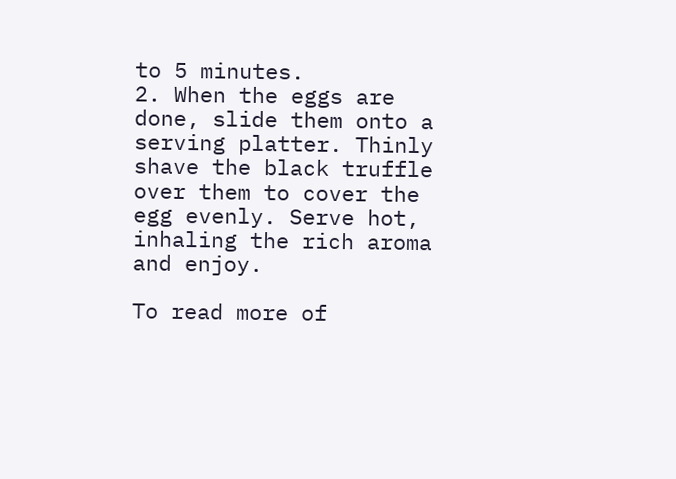to 5 minutes.
2. When the eggs are done, slide them onto a serving platter. Thinly shave the black truffle over them to cover the egg evenly. Serve hot, inhaling the rich aroma and enjoy.

To read more of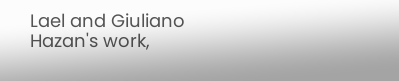Lael and Giuliano Hazan's work,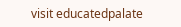visit educatedpalate